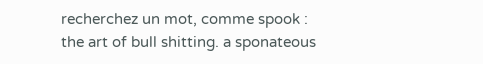recherchez un mot, comme spook :
the art of bull shitting. a sponateous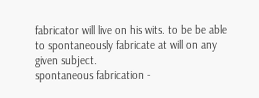fabricator will live on his wits. to be be able to spontaneously fabricate at will on any given subject.
spontaneous fabrication -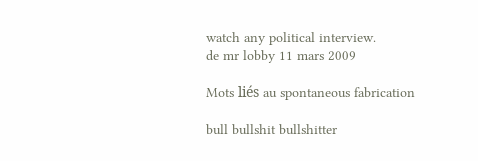watch any political interview.
de mr lobby 11 mars 2009

Mots liés au spontaneous fabrication

bull bullshit bullshitter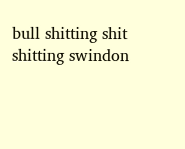bull shitting shit shitting swindon